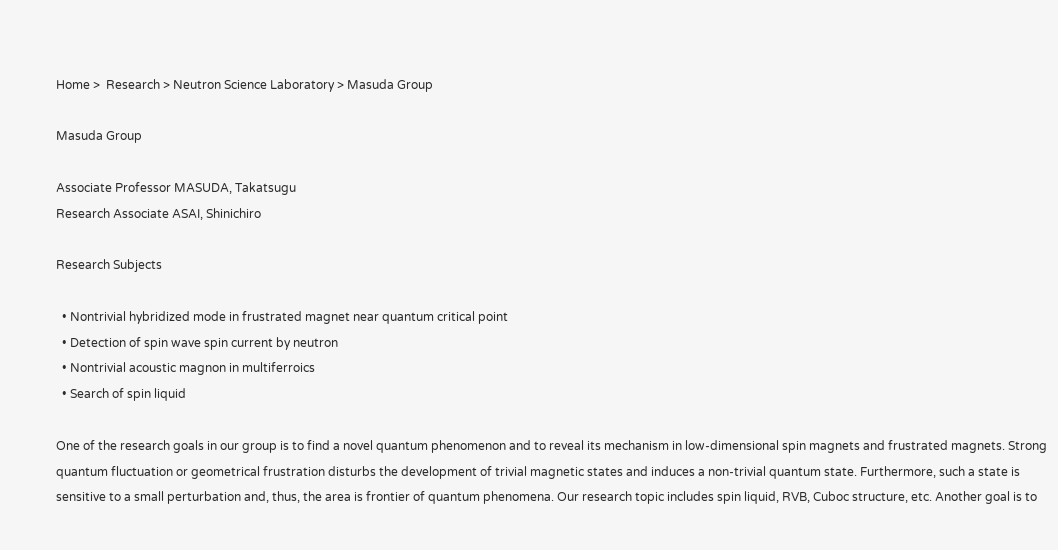Home >  Research > Neutron Science Laboratory > Masuda Group

Masuda Group

Associate Professor MASUDA, Takatsugu
Research Associate ASAI, Shinichiro

Research Subjects

  • Nontrivial hybridized mode in frustrated magnet near quantum critical point
  • Detection of spin wave spin current by neutron
  • Nontrivial acoustic magnon in multiferroics
  • Search of spin liquid

One of the research goals in our group is to find a novel quantum phenomenon and to reveal its mechanism in low-dimensional spin magnets and frustrated magnets. Strong quantum fluctuation or geometrical frustration disturbs the development of trivial magnetic states and induces a non-trivial quantum state. Furthermore, such a state is sensitive to a small perturbation and, thus, the area is frontier of quantum phenomena. Our research topic includes spin liquid, RVB, Cuboc structure, etc. Another goal is to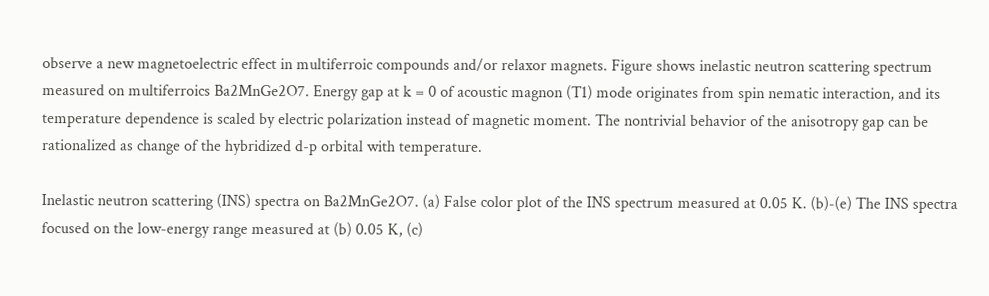observe a new magnetoelectric effect in multiferroic compounds and/or relaxor magnets. Figure shows inelastic neutron scattering spectrum measured on multiferroics Ba2MnGe2O7. Energy gap at k = 0 of acoustic magnon (T1) mode originates from spin nematic interaction, and its temperature dependence is scaled by electric polarization instead of magnetic moment. The nontrivial behavior of the anisotropy gap can be rationalized as change of the hybridized d-p orbital with temperature.

Inelastic neutron scattering (INS) spectra on Ba2MnGe2O7. (a) False color plot of the INS spectrum measured at 0.05 K. (b)-(e) The INS spectra focused on the low-energy range measured at (b) 0.05 K, (c)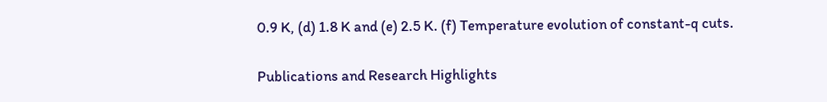0.9 K, (d) 1.8 K and (e) 2.5 K. (f) Temperature evolution of constant-q cuts.

Publications and Research Highlights